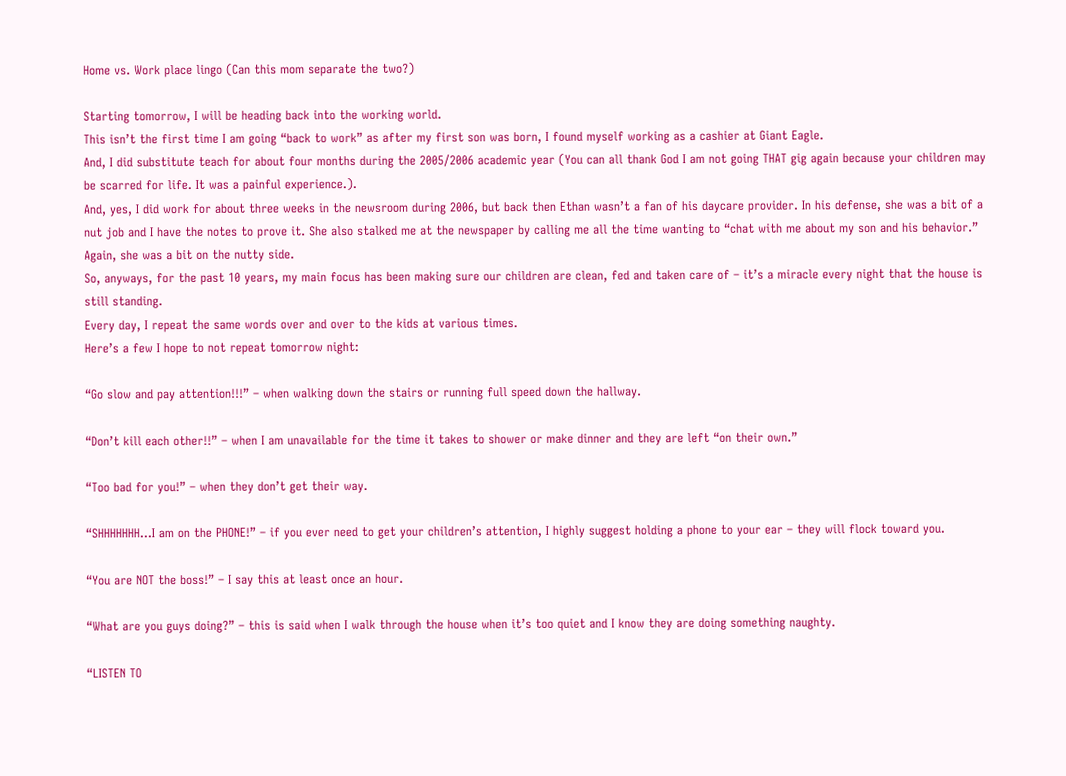Home vs. Work place lingo (Can this mom separate the two?)

Starting tomorrow, I will be heading back into the working world.
This isn’t the first time I am going “back to work” as after my first son was born, I found myself working as a cashier at Giant Eagle.
And, I did substitute teach for about four months during the 2005/2006 academic year (You can all thank God I am not going THAT gig again because your children may be scarred for life. It was a painful experience.).
And, yes, I did work for about three weeks in the newsroom during 2006, but back then Ethan wasn’t a fan of his daycare provider. In his defense, she was a bit of a nut job and I have the notes to prove it. She also stalked me at the newspaper by calling me all the time wanting to “chat with me about my son and his behavior.” Again, she was a bit on the nutty side.
So, anyways, for the past 10 years, my main focus has been making sure our children are clean, fed and taken care of – it’s a miracle every night that the house is still standing.
Every day, I repeat the same words over and over to the kids at various times.
Here’s a few I hope to not repeat tomorrow night:

“Go slow and pay attention!!!” – when walking down the stairs or running full speed down the hallway.

“Don’t kill each other!!” – when I am unavailable for the time it takes to shower or make dinner and they are left “on their own.”

“Too bad for you!” – when they don’t get their way.

“SHHHHHHH…I am on the PHONE!” – if you ever need to get your children’s attention, I highly suggest holding a phone to your ear – they will flock toward you.

“You are NOT the boss!” – I say this at least once an hour.

“What are you guys doing?” – this is said when I walk through the house when it’s too quiet and I know they are doing something naughty.

“LISTEN TO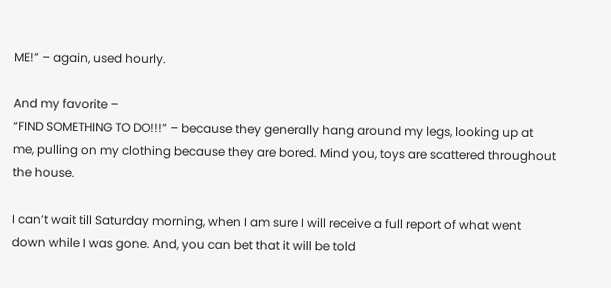ME!” – again, used hourly.

And my favorite –
“FIND SOMETHING TO DO!!!” – because they generally hang around my legs, looking up at me, pulling on my clothing because they are bored. Mind you, toys are scattered throughout the house.

I can’t wait till Saturday morning, when I am sure I will receive a full report of what went down while I was gone. And, you can bet that it will be told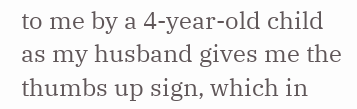to me by a 4-year-old child as my husband gives me the thumbs up sign, which in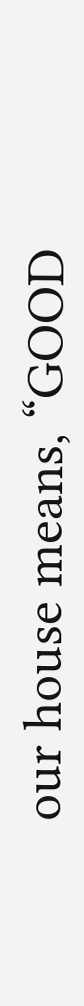our house means, “GOOD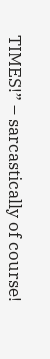TIMES!” – sarcastically of course!